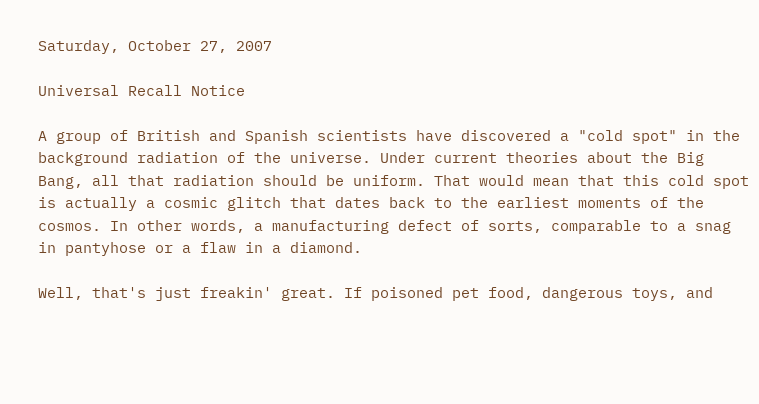Saturday, October 27, 2007

Universal Recall Notice

A group of British and Spanish scientists have discovered a "cold spot" in the background radiation of the universe. Under current theories about the Big Bang, all that radiation should be uniform. That would mean that this cold spot is actually a cosmic glitch that dates back to the earliest moments of the cosmos. In other words, a manufacturing defect of sorts, comparable to a snag in pantyhose or a flaw in a diamond.

Well, that's just freakin' great. If poisoned pet food, dangerous toys, and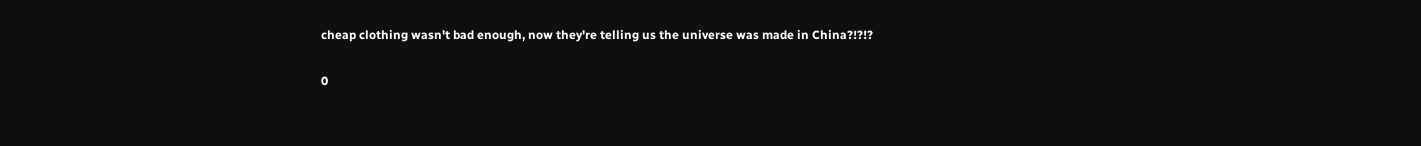cheap clothing wasn't bad enough, now they're telling us the universe was made in China?!?!?

0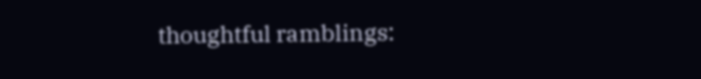thoughtful ramblings: